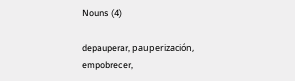Nouns (4)

depauperar, pauperización, empobrecer,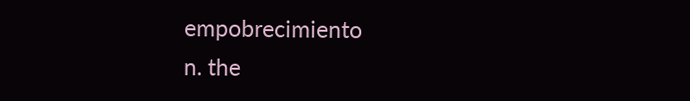empobrecimiento
n. the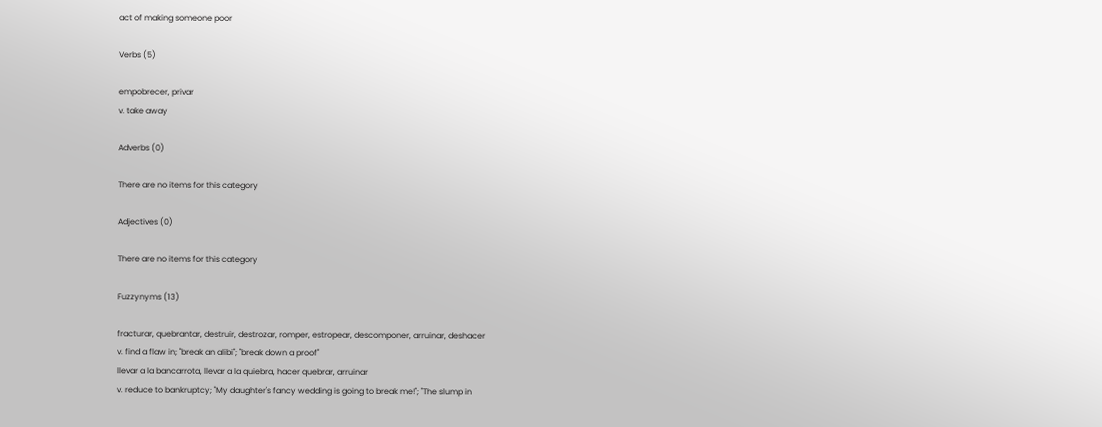act of making someone poor

Verbs (5)

empobrecer, privar
v. take away

Adverbs (0)

There are no items for this category

Adjectives (0)

There are no items for this category

Fuzzynyms (13)

fracturar, quebrantar, destruir, destrozar, romper, estropear, descomponer, arruinar, deshacer
v. find a flaw in; "break an alibi"; "break down a proof"
llevar a la bancarrota, llevar a la quiebra, hacer quebrar, arruinar
v. reduce to bankruptcy; "My daughter's fancy wedding is going to break me!"; "The slump in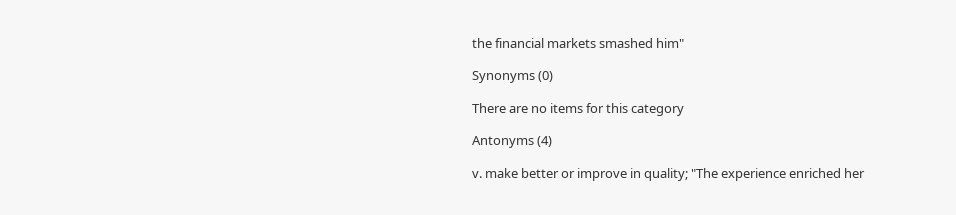the financial markets smashed him"

Synonyms (0)

There are no items for this category

Antonyms (4)

v. make better or improve in quality; "The experience enriched her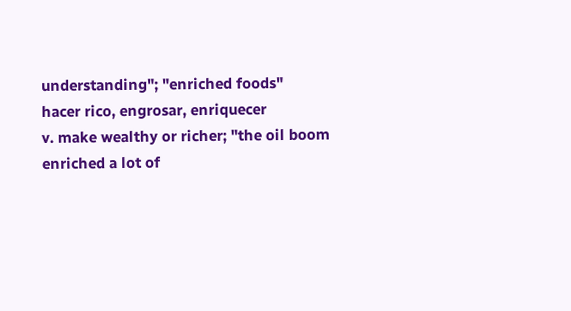understanding"; "enriched foods"
hacer rico, engrosar, enriquecer
v. make wealthy or richer; "the oil boom enriched a lot of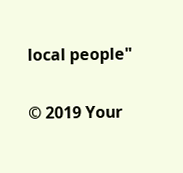local people"


© 2019 Your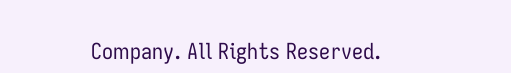Company. All Rights Reserved.